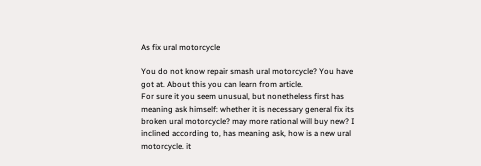As fix ural motorcycle

You do not know repair smash ural motorcycle? You have got at. About this you can learn from article.
For sure it you seem unusual, but nonetheless first has meaning ask himself: whether it is necessary general fix its broken ural motorcycle? may more rational will buy new? I inclined according to, has meaning ask, how is a new ural motorcycle. it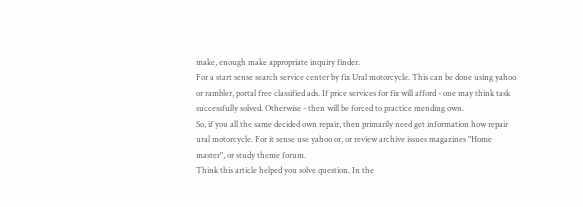make, enough make appropriate inquiry finder.
For a start sense search service center by fix Ural motorcycle. This can be done using yahoo or rambler, portal free classified ads. If price services for fix will afford - one may think task successfully solved. Otherwise - then will be forced to practice mending own.
So, if you all the same decided own repair, then primarily need get information how repair ural motorcycle. For it sense use yahoo or, or review archive issues magazines "Home master", or study theme forum.
Think this article helped you solve question. In the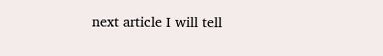next article I will tell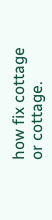how fix cottage or cottage.